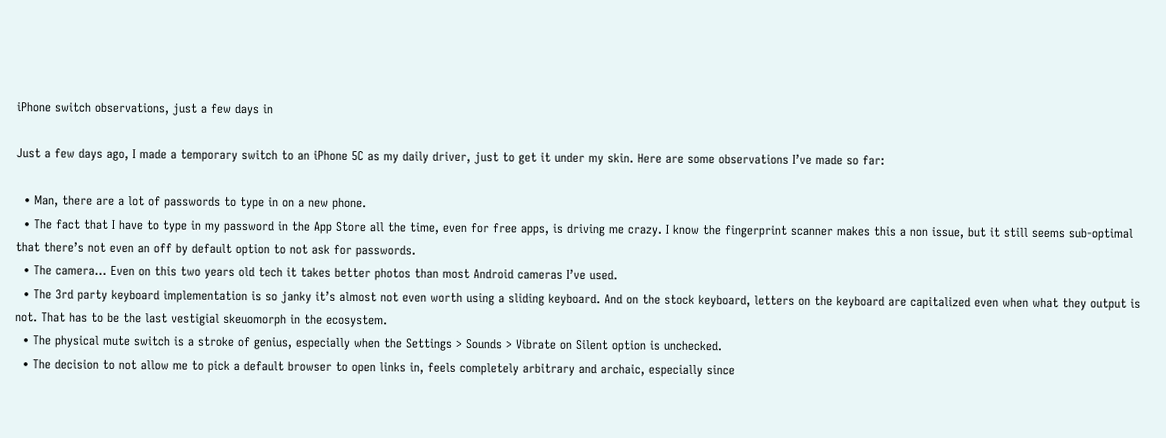iPhone switch observations, just a few days in

Just a few days ago, I made a temporary switch to an iPhone 5C as my daily driver, just to get it under my skin. Here are some observations I’ve made so far:

  • Man, there are a lot of passwords to type in on a new phone.
  • The fact that I have to type in my password in the App Store all the time, even for free apps, is driving me crazy. I know the fingerprint scanner makes this a non issue, but it still seems sub-optimal that there’s not even an off by default option to not ask for passwords.
  • The camera… Even on this two years old tech it takes better photos than most Android cameras I’ve used.
  • The 3rd party keyboard implementation is so janky it’s almost not even worth using a sliding keyboard. And on the stock keyboard, letters on the keyboard are capitalized even when what they output is not. That has to be the last vestigial skeuomorph in the ecosystem.
  • The physical mute switch is a stroke of genius, especially when the Settings > Sounds > Vibrate on Silent option is unchecked.
  • The decision to not allow me to pick a default browser to open links in, feels completely arbitrary and archaic, especially since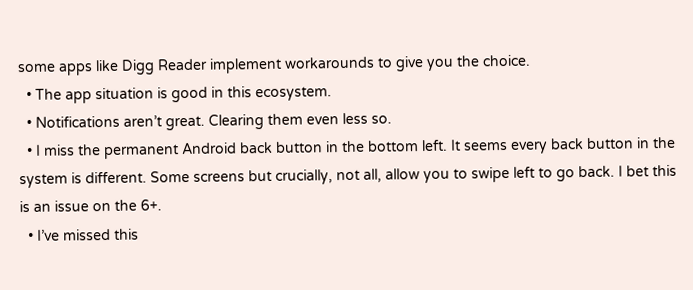some apps like Digg Reader implement workarounds to give you the choice.
  • The app situation is good in this ecosystem.
  • Notifications aren’t great. Clearing them even less so.
  • I miss the permanent Android back button in the bottom left. It seems every back button in the system is different. Some screens but crucially, not all, allow you to swipe left to go back. I bet this is an issue on the 6+.
  • I’ve missed this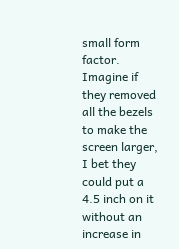small form factor. Imagine if they removed all the bezels to make the screen larger, I bet they could put a 4.5 inch on it without an increase in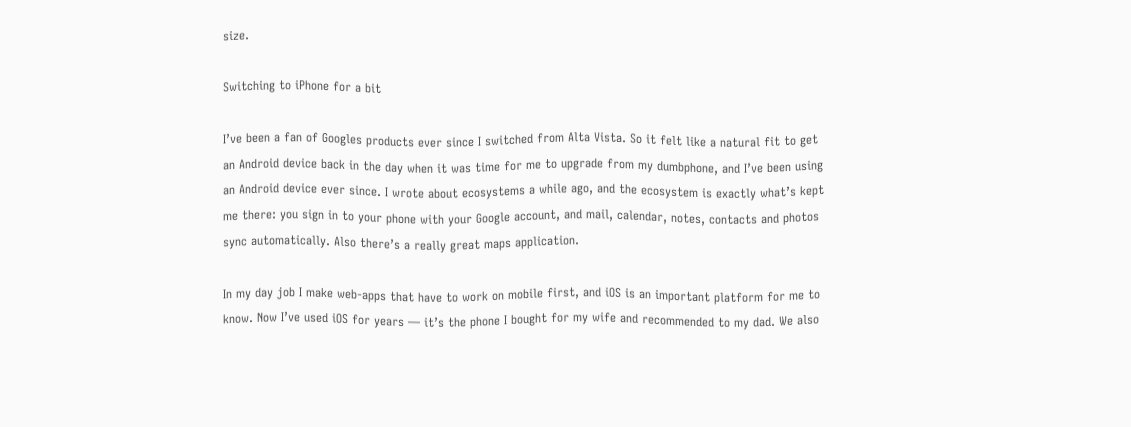size.

Switching to iPhone for a bit

I’ve been a fan of Googles products ever since I switched from Alta Vista. So it felt like a natural fit to get an Android device back in the day when it was time for me to upgrade from my dumbphone, and I’ve been using an Android device ever since. I wrote about ecosystems a while ago, and the ecosystem is exactly what’s kept me there: you sign in to your phone with your Google account, and mail, calendar, notes, contacts and photos sync automatically. Also there’s a really great maps application.

In my day job I make web-apps that have to work on mobile first, and iOS is an important platform for me to know. Now I’ve used iOS for years — it’s the phone I bought for my wife and recommended to my dad. We also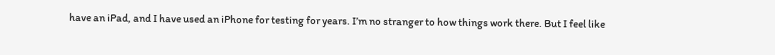have an iPad, and I have used an iPhone for testing for years. I’m no stranger to how things work there. But I feel like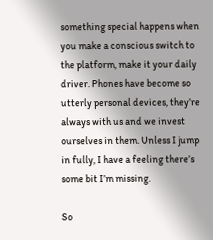something special happens when you make a conscious switch to the platform, make it your daily driver. Phones have become so utterly personal devices, they’re always with us and we invest ourselves in them. Unless I jump in fully, I have a feeling there’s some bit I’m missing.

So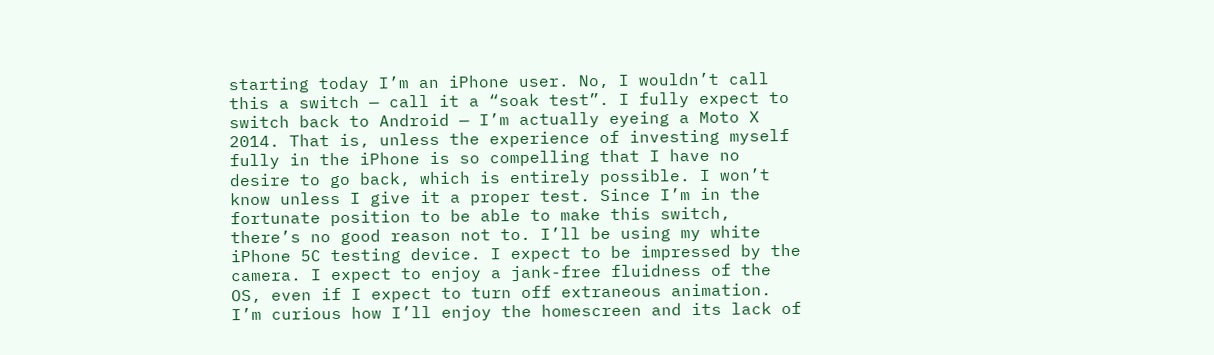starting today I’m an iPhone user. No, I wouldn’t call this a switch — call it a “soak test”. I fully expect to switch back to Android — I’m actually eyeing a Moto X 2014. That is, unless the experience of investing myself fully in the iPhone is so compelling that I have no desire to go back, which is entirely possible. I won’t know unless I give it a proper test. Since I’m in the fortunate position to be able to make this switch, there’s no good reason not to. I’ll be using my white iPhone 5C testing device. I expect to be impressed by the camera. I expect to enjoy a jank-free fluidness of the OS, even if I expect to turn off extraneous animation. I’m curious how I’ll enjoy the homescreen and its lack of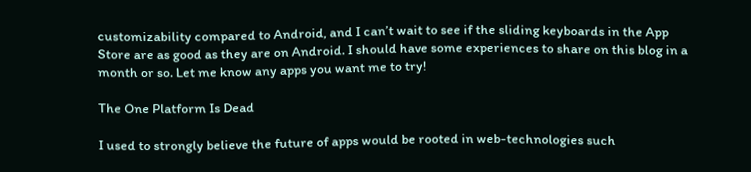customizability compared to Android, and I can’t wait to see if the sliding keyboards in the App Store are as good as they are on Android. I should have some experiences to share on this blog in a month or so. Let me know any apps you want me to try!

The One Platform Is Dead

I used to strongly believe the future of apps would be rooted in web-technologies such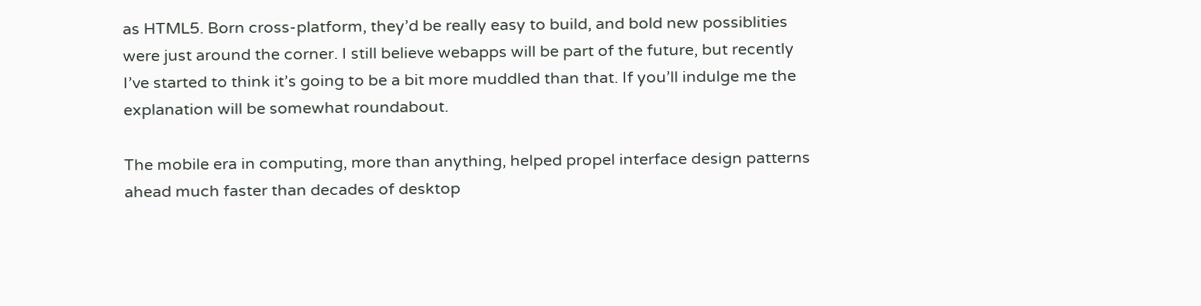as HTML5. Born cross-platform, they’d be really easy to build, and bold new possiblities were just around the corner. I still believe webapps will be part of the future, but recently I’ve started to think it’s going to be a bit more muddled than that. If you’ll indulge me the explanation will be somewhat roundabout.

The mobile era in computing, more than anything, helped propel interface design patterns ahead much faster than decades of desktop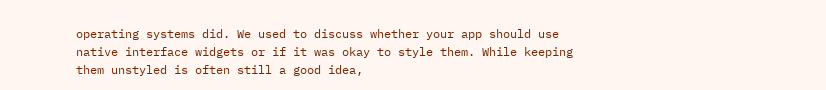operating systems did. We used to discuss whether your app should use native interface widgets or if it was okay to style them. While keeping them unstyled is often still a good idea,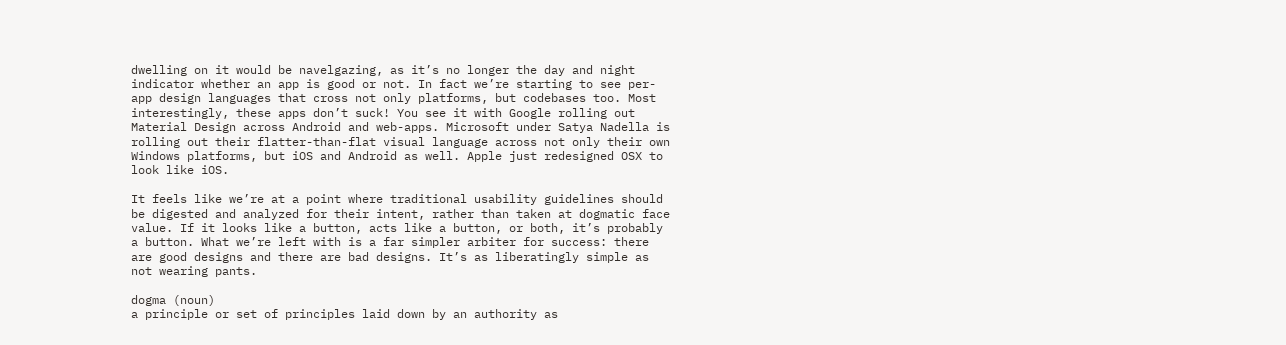dwelling on it would be navelgazing, as it’s no longer the day and night indicator whether an app is good or not. In fact we’re starting to see per-app design languages that cross not only platforms, but codebases too. Most interestingly, these apps don’t suck! You see it with Google rolling out Material Design across Android and web-apps. Microsoft under Satya Nadella is rolling out their flatter-than-flat visual language across not only their own Windows platforms, but iOS and Android as well. Apple just redesigned OSX to look like iOS.

It feels like we’re at a point where traditional usability guidelines should be digested and analyzed for their intent, rather than taken at dogmatic face value. If it looks like a button, acts like a button, or both, it’s probably a button. What we’re left with is a far simpler arbiter for success: there are good designs and there are bad designs. It’s as liberatingly simple as not wearing pants.

dogma (noun)
a principle or set of principles laid down by an authority as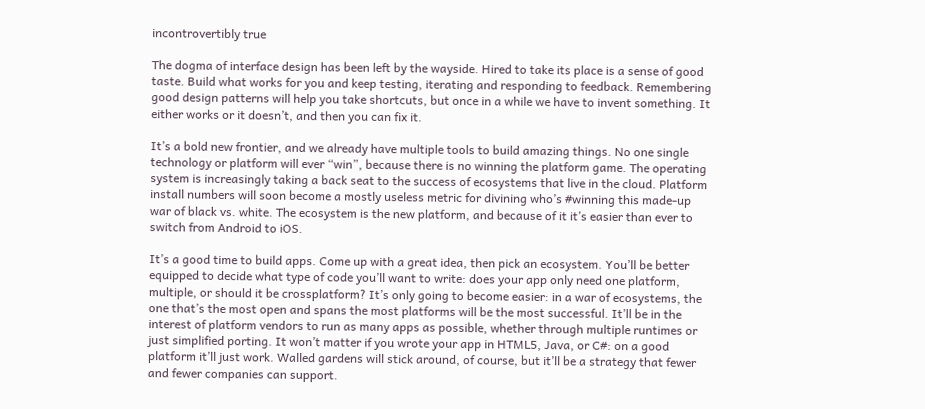incontrovertibly true

The dogma of interface design has been left by the wayside. Hired to take its place is a sense of good taste. Build what works for you and keep testing, iterating and responding to feedback. Remembering good design patterns will help you take shortcuts, but once in a while we have to invent something. It either works or it doesn’t, and then you can fix it.

It’s a bold new frontier, and we already have multiple tools to build amazing things. No one single technology or platform will ever “win”, because there is no winning the platform game. The operating system is increasingly taking a back seat to the success of ecosystems that live in the cloud. Platform install numbers will soon become a mostly useless metric for divining who’s #winning this made-up war of black vs. white. The ecosystem is the new platform, and because of it it’s easier than ever to switch from Android to iOS.

It’s a good time to build apps. Come up with a great idea, then pick an ecosystem. You’ll be better equipped to decide what type of code you’ll want to write: does your app only need one platform, multiple, or should it be crossplatform? It’s only going to become easier: in a war of ecosystems, the one that’s the most open and spans the most platforms will be the most successful. It’ll be in the interest of platform vendors to run as many apps as possible, whether through multiple runtimes or just simplified porting. It won’t matter if you wrote your app in HTML5, Java, or C#: on a good platform it’ll just work. Walled gardens will stick around, of course, but it’ll be a strategy that fewer and fewer companies can support.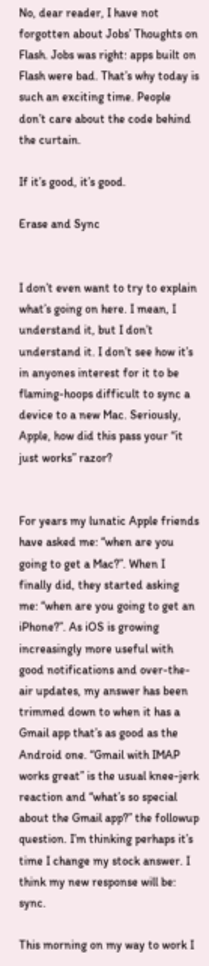No, dear reader, I have not forgotten about Jobs’ Thoughts on Flash. Jobs was right: apps built on Flash were bad. That’s why today is such an exciting time. People don’t care about the code behind the curtain.

If it’s good, it’s good.

Erase and Sync


I don’t even want to try to explain what’s going on here. I mean, I understand it, but I don’t understand it. I don’t see how it’s in anyones interest for it to be flaming-hoops difficult to sync a device to a new Mac. Seriously, Apple, how did this pass your “it just works” razor?


For years my lunatic Apple friends have asked me: “when are you going to get a Mac?”. When I finally did, they started asking me: “when are you going to get an iPhone?”. As iOS is growing increasingly more useful with good notifications and over-the-air updates, my answer has been trimmed down to when it has a Gmail app that’s as good as the Android one. “Gmail with IMAP works great” is the usual knee-jerk reaction and “what’s so special about the Gmail app?” the followup question. I’m thinking perhaps it’s time I change my stock answer. I think my new response will be: sync.

This morning on my way to work I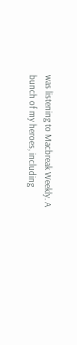was listening to Macbreak Weekly. A bunch of my heroes, including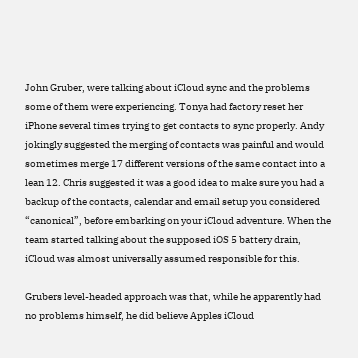John Gruber, were talking about iCloud sync and the problems some of them were experiencing. Tonya had factory reset her iPhone several times trying to get contacts to sync properly. Andy jokingly suggested the merging of contacts was painful and would sometimes merge 17 different versions of the same contact into a lean 12. Chris suggested it was a good idea to make sure you had a backup of the contacts, calendar and email setup you considered “canonical”, before embarking on your iCloud adventure. When the team started talking about the supposed iOS 5 battery drain, iCloud was almost universally assumed responsible for this.

Grubers level-headed approach was that, while he apparently had no problems himself, he did believe Apples iCloud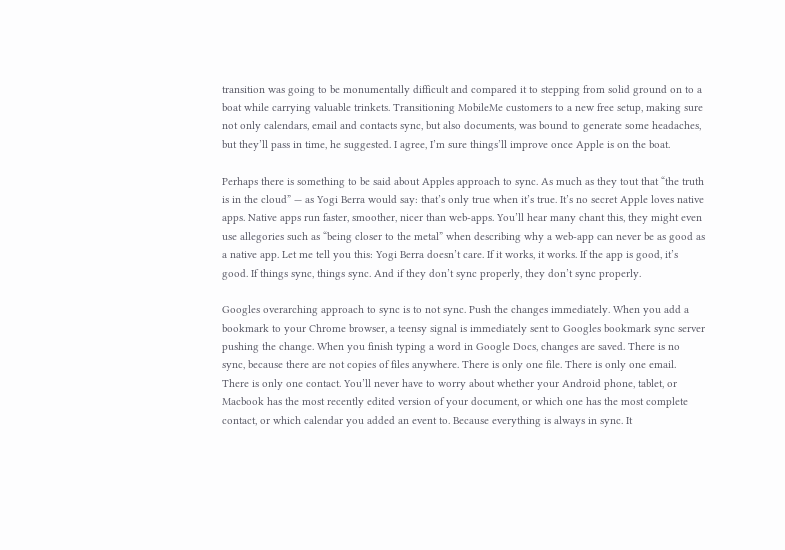transition was going to be monumentally difficult and compared it to stepping from solid ground on to a boat while carrying valuable trinkets. Transitioning MobileMe customers to a new free setup, making sure not only calendars, email and contacts sync, but also documents, was bound to generate some headaches, but they’ll pass in time, he suggested. I agree, I’m sure things’ll improve once Apple is on the boat.

Perhaps there is something to be said about Apples approach to sync. As much as they tout that “the truth is in the cloud” — as Yogi Berra would say: that’s only true when it’s true. It’s no secret Apple loves native apps. Native apps run faster, smoother, nicer than web-apps. You’ll hear many chant this, they might even use allegories such as “being closer to the metal” when describing why a web-app can never be as good as a native app. Let me tell you this: Yogi Berra doesn’t care. If it works, it works. If the app is good, it’s good. If things sync, things sync. And if they don’t sync properly, they don’t sync properly.

Googles overarching approach to sync is to not sync. Push the changes immediately. When you add a bookmark to your Chrome browser, a teensy signal is immediately sent to Googles bookmark sync server pushing the change. When you finish typing a word in Google Docs, changes are saved. There is no sync, because there are not copies of files anywhere. There is only one file. There is only one email. There is only one contact. You’ll never have to worry about whether your Android phone, tablet, or Macbook has the most recently edited version of your document, or which one has the most complete contact, or which calendar you added an event to. Because everything is always in sync. It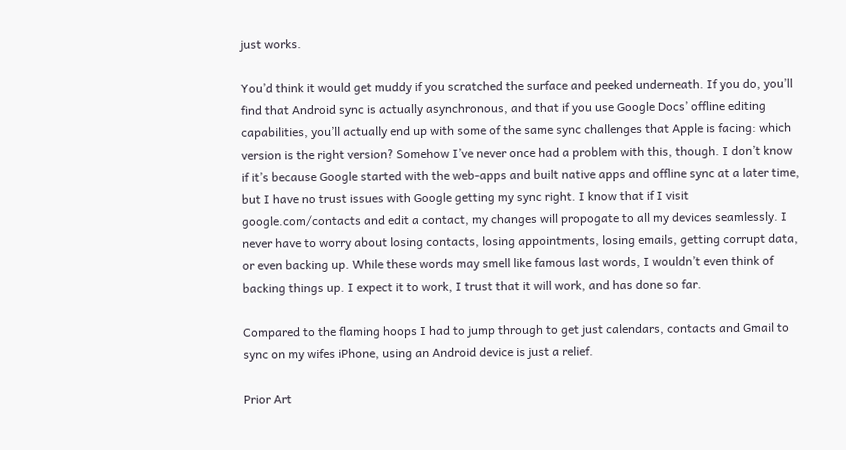just works.

You’d think it would get muddy if you scratched the surface and peeked underneath. If you do, you’ll find that Android sync is actually asynchronous, and that if you use Google Docs’ offline editing capabilities, you’ll actually end up with some of the same sync challenges that Apple is facing: which version is the right version? Somehow I’ve never once had a problem with this, though. I don’t know if it’s because Google started with the web-apps and built native apps and offline sync at a later time, but I have no trust issues with Google getting my sync right. I know that if I visit google.com/contacts and edit a contact, my changes will propogate to all my devices seamlessly. I never have to worry about losing contacts, losing appointments, losing emails, getting corrupt data, or even backing up. While these words may smell like famous last words, I wouldn’t even think of backing things up. I expect it to work, I trust that it will work, and has done so far.

Compared to the flaming hoops I had to jump through to get just calendars, contacts and Gmail to sync on my wifes iPhone, using an Android device is just a relief.

Prior Art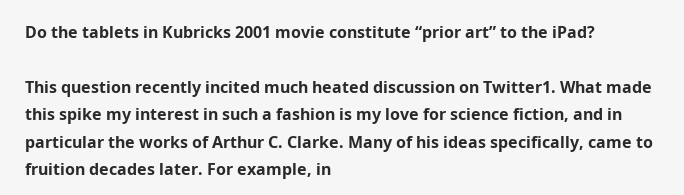Do the tablets in Kubricks 2001 movie constitute “prior art” to the iPad?

This question recently incited much heated discussion on Twitter1. What made this spike my interest in such a fashion is my love for science fiction, and in particular the works of Arthur C. Clarke. Many of his ideas specifically, came to fruition decades later. For example, in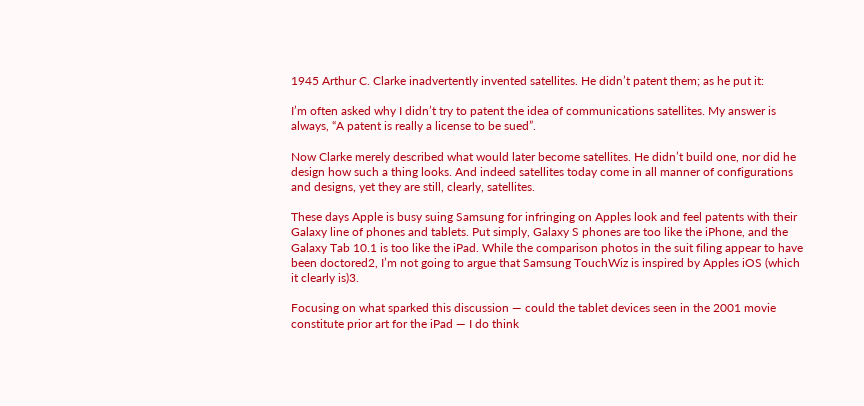1945 Arthur C. Clarke inadvertently invented satellites. He didn’t patent them; as he put it:

I’m often asked why I didn’t try to patent the idea of communications satellites. My answer is always, “A patent is really a license to be sued”.

Now Clarke merely described what would later become satellites. He didn’t build one, nor did he design how such a thing looks. And indeed satellites today come in all manner of configurations and designs, yet they are still, clearly, satellites.

These days Apple is busy suing Samsung for infringing on Apples look and feel patents with their Galaxy line of phones and tablets. Put simply, Galaxy S phones are too like the iPhone, and the Galaxy Tab 10.1 is too like the iPad. While the comparison photos in the suit filing appear to have been doctored2, I’m not going to argue that Samsung TouchWiz is inspired by Apples iOS (which it clearly is)3.

Focusing on what sparked this discussion — could the tablet devices seen in the 2001 movie constitute prior art for the iPad — I do think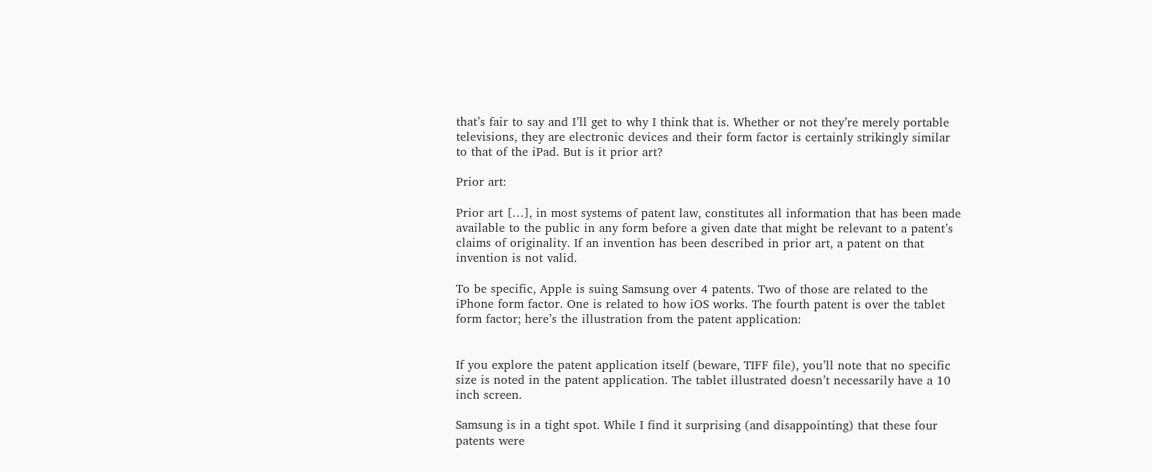that’s fair to say and I’ll get to why I think that is. Whether or not they’re merely portable televisions, they are electronic devices and their form factor is certainly strikingly similar to that of the iPad. But is it prior art?

Prior art:

Prior art […], in most systems of patent law, constitutes all information that has been made available to the public in any form before a given date that might be relevant to a patent’s claims of originality. If an invention has been described in prior art, a patent on that invention is not valid.

To be specific, Apple is suing Samsung over 4 patents. Two of those are related to the iPhone form factor. One is related to how iOS works. The fourth patent is over the tablet form factor; here’s the illustration from the patent application:


If you explore the patent application itself (beware, TIFF file), you’ll note that no specific size is noted in the patent application. The tablet illustrated doesn’t necessarily have a 10 inch screen.

Samsung is in a tight spot. While I find it surprising (and disappointing) that these four patents were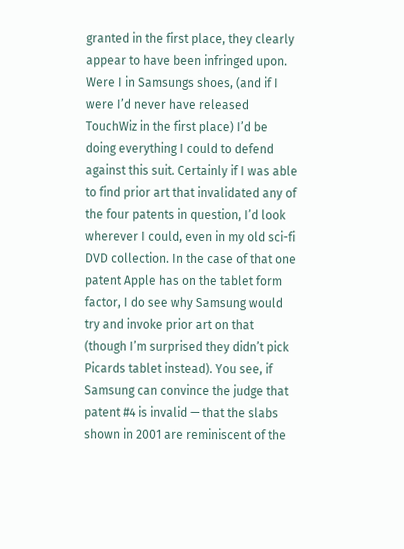granted in the first place, they clearly appear to have been infringed upon. Were I in Samsungs shoes, (and if I were I’d never have released TouchWiz in the first place) I’d be doing everything I could to defend against this suit. Certainly if I was able to find prior art that invalidated any of the four patents in question, I’d look wherever I could, even in my old sci-fi DVD collection. In the case of that one patent Apple has on the tablet form factor, I do see why Samsung would try and invoke prior art on that (though I’m surprised they didn’t pick Picards tablet instead). You see, if Samsung can convince the judge that patent #4 is invalid — that the slabs shown in 2001 are reminiscent of the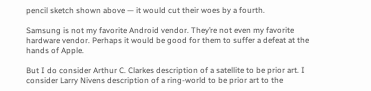pencil sketch shown above — it would cut their woes by a fourth.

Samsung is not my favorite Android vendor. They’re not even my favorite hardware vendor. Perhaps it would be good for them to suffer a defeat at the hands of Apple.

But I do consider Arthur C. Clarkes description of a satellite to be prior art. I consider Larry Nivens description of a ring-world to be prior art to the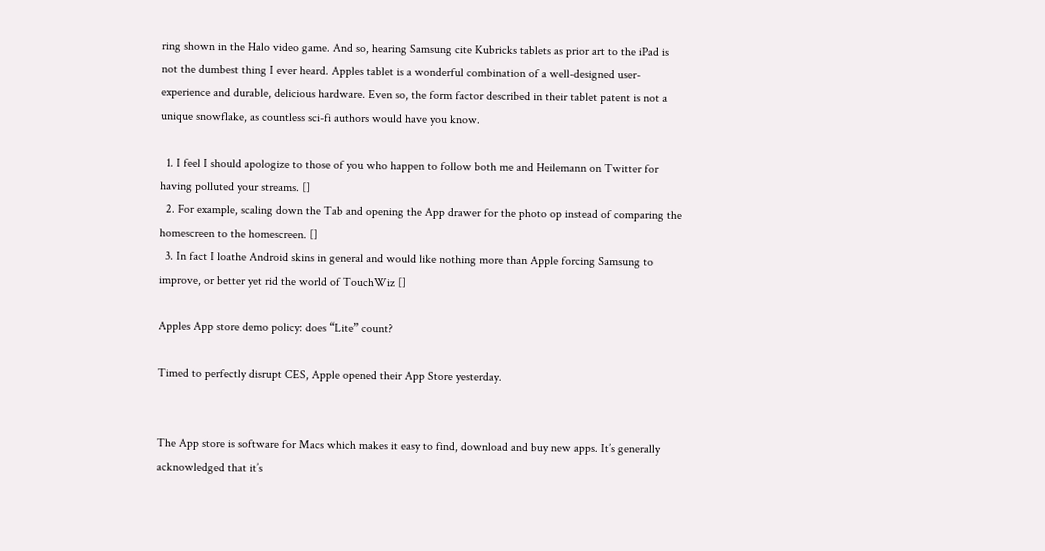ring shown in the Halo video game. And so, hearing Samsung cite Kubricks tablets as prior art to the iPad is not the dumbest thing I ever heard. Apples tablet is a wonderful combination of a well-designed user-experience and durable, delicious hardware. Even so, the form factor described in their tablet patent is not a unique snowflake, as countless sci-fi authors would have you know.

  1. I feel I should apologize to those of you who happen to follow both me and Heilemann on Twitter for having polluted your streams. []
  2. For example, scaling down the Tab and opening the App drawer for the photo op instead of comparing the homescreen to the homescreen. []
  3. In fact I loathe Android skins in general and would like nothing more than Apple forcing Samsung to improve, or better yet rid the world of TouchWiz []

Apples App store demo policy: does “Lite” count?

Timed to perfectly disrupt CES, Apple opened their App Store yesterday.


The App store is software for Macs which makes it easy to find, download and buy new apps. It’s generally acknowledged that it’s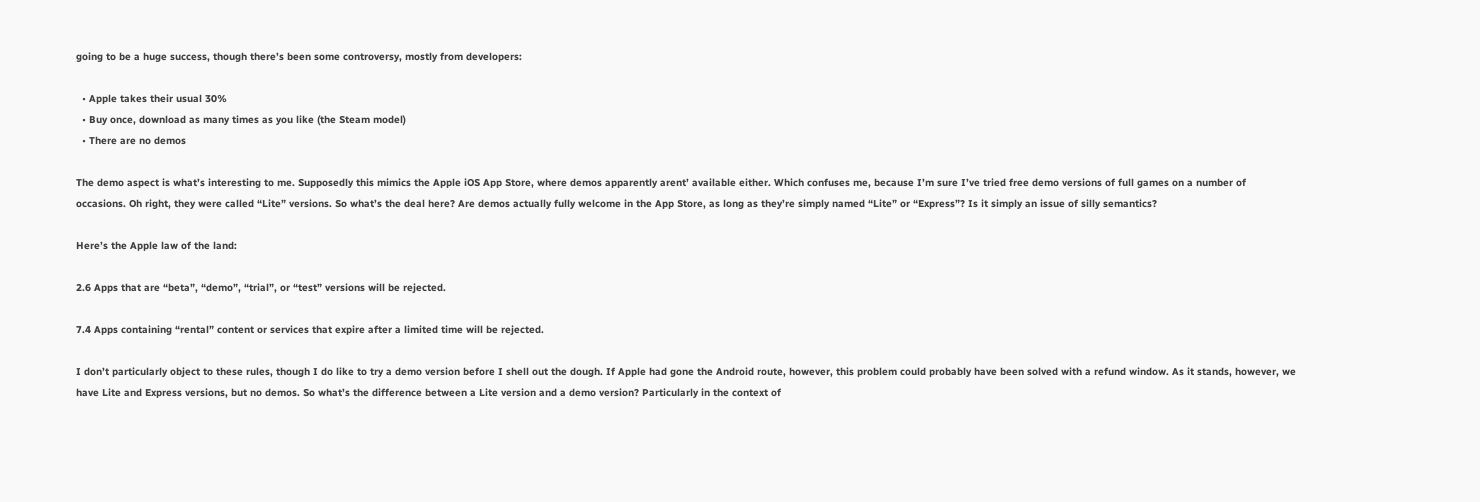going to be a huge success, though there’s been some controversy, mostly from developers:

  • Apple takes their usual 30%
  • Buy once, download as many times as you like (the Steam model)
  • There are no demos

The demo aspect is what’s interesting to me. Supposedly this mimics the Apple iOS App Store, where demos apparently arent’ available either. Which confuses me, because I’m sure I’ve tried free demo versions of full games on a number of occasions. Oh right, they were called “Lite” versions. So what’s the deal here? Are demos actually fully welcome in the App Store, as long as they’re simply named “Lite” or “Express”? Is it simply an issue of silly semantics?

Here’s the Apple law of the land:

2.6 Apps that are “beta”, “demo”, “trial”, or “test” versions will be rejected.

7.4 Apps containing “rental” content or services that expire after a limited time will be rejected.

I don’t particularly object to these rules, though I do like to try a demo version before I shell out the dough. If Apple had gone the Android route, however, this problem could probably have been solved with a refund window. As it stands, however, we have Lite and Express versions, but no demos. So what’s the difference between a Lite version and a demo version? Particularly in the context of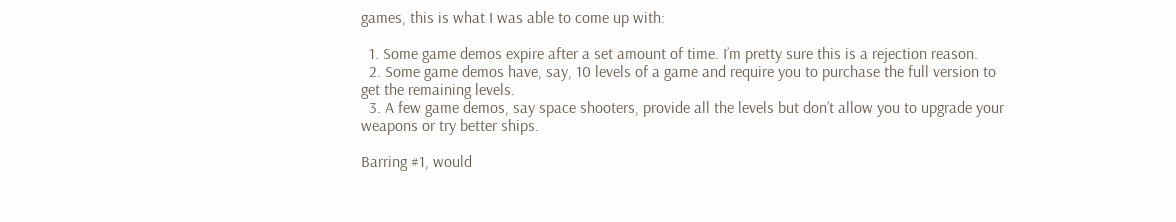games, this is what I was able to come up with:

  1. Some game demos expire after a set amount of time. I’m pretty sure this is a rejection reason.
  2. Some game demos have, say, 10 levels of a game and require you to purchase the full version to get the remaining levels.
  3. A few game demos, say space shooters, provide all the levels but don’t allow you to upgrade your weapons or try better ships.

Barring #1, would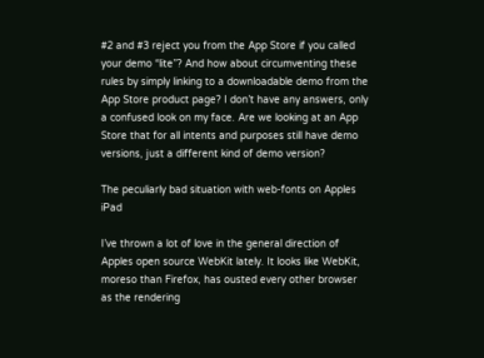#2 and #3 reject you from the App Store if you called your demo “lite”? And how about circumventing these rules by simply linking to a downloadable demo from the App Store product page? I don’t have any answers, only a confused look on my face. Are we looking at an App Store that for all intents and purposes still have demo versions, just a different kind of demo version?

The peculiarly bad situation with web-fonts on Apples iPad

I’ve thrown a lot of love in the general direction of Apples open source WebKit lately. It looks like WebKit, moreso than Firefox, has ousted every other browser as the rendering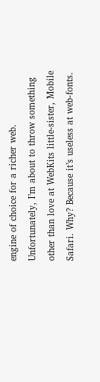engine of choice for a richer web. Unfortunately, I’m about to throw something other than love at WebKits little-sister, Mobile Safari. Why? Because it’s useless at web-fonts.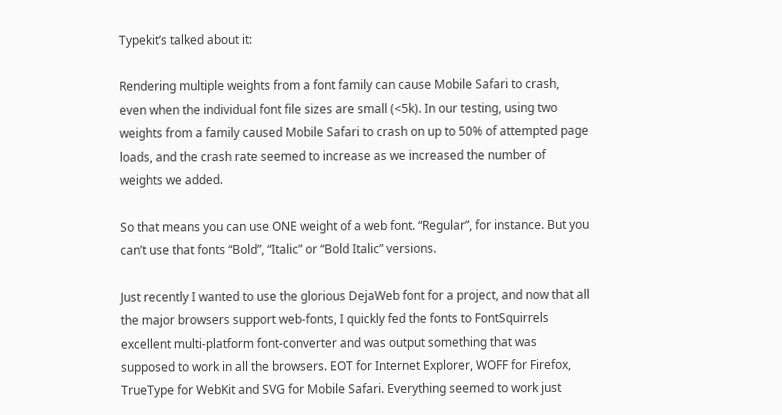Typekit’s talked about it:

Rendering multiple weights from a font family can cause Mobile Safari to crash, even when the individual font file sizes are small (<5k). In our testing, using two weights from a family caused Mobile Safari to crash on up to 50% of attempted page loads, and the crash rate seemed to increase as we increased the number of weights we added.

So that means you can use ONE weight of a web font. “Regular”, for instance. But you can’t use that fonts “Bold”, “Italic” or “Bold Italic” versions.

Just recently I wanted to use the glorious DejaWeb font for a project, and now that all the major browsers support web-fonts, I quickly fed the fonts to FontSquirrels excellent multi-platform font-converter and was output something that was supposed to work in all the browsers. EOT for Internet Explorer, WOFF for Firefox, TrueType for WebKit and SVG for Mobile Safari. Everything seemed to work just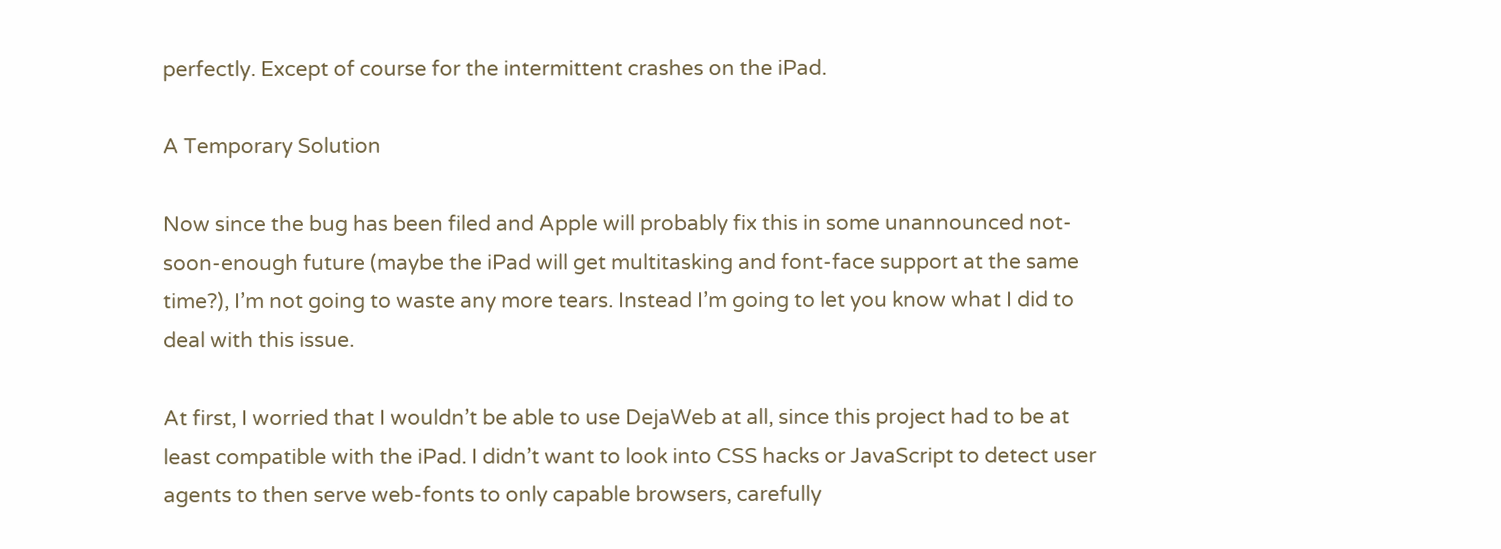perfectly. Except of course for the intermittent crashes on the iPad.

A Temporary Solution

Now since the bug has been filed and Apple will probably fix this in some unannounced not-soon-enough future (maybe the iPad will get multitasking and font-face support at the same time?), I’m not going to waste any more tears. Instead I’m going to let you know what I did to deal with this issue.

At first, I worried that I wouldn’t be able to use DejaWeb at all, since this project had to be at least compatible with the iPad. I didn’t want to look into CSS hacks or JavaScript to detect user agents to then serve web-fonts to only capable browsers, carefully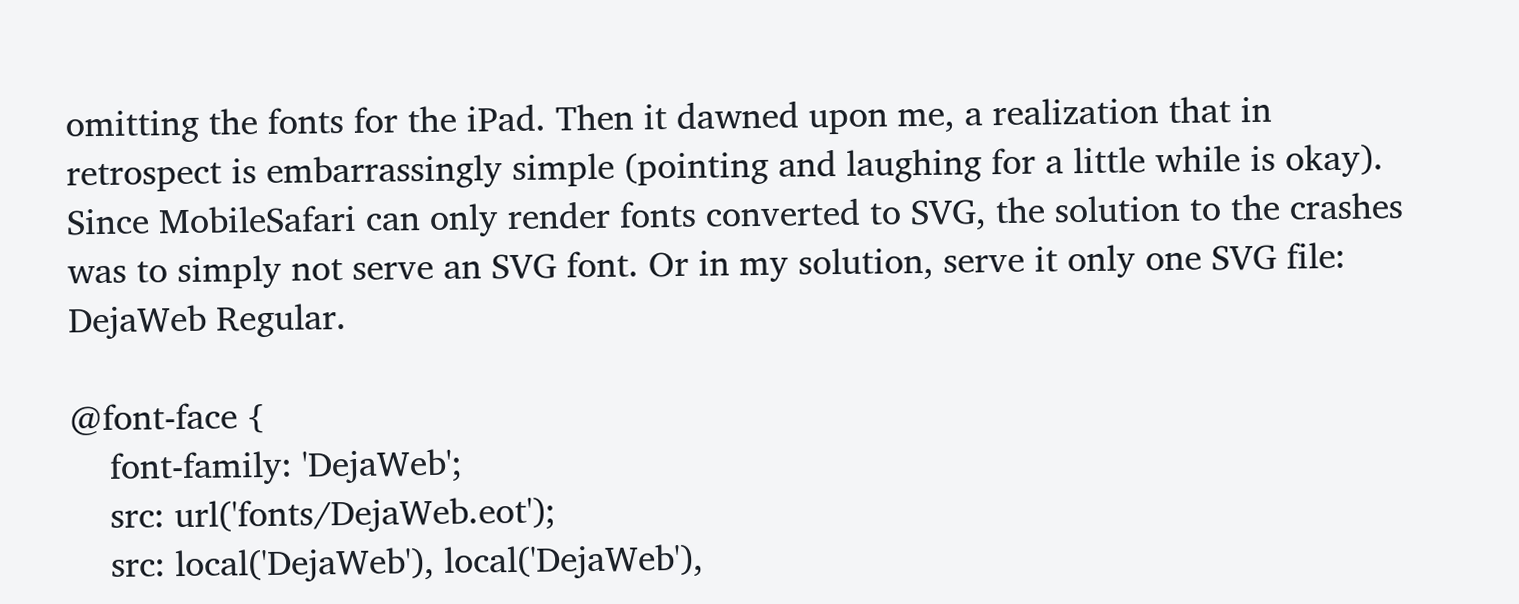omitting the fonts for the iPad. Then it dawned upon me, a realization that in retrospect is embarrassingly simple (pointing and laughing for a little while is okay). Since MobileSafari can only render fonts converted to SVG, the solution to the crashes was to simply not serve an SVG font. Or in my solution, serve it only one SVG file: DejaWeb Regular.

@font-face {
    font-family: 'DejaWeb';
    src: url('fonts/DejaWeb.eot');
    src: local('DejaWeb'), local('DejaWeb'),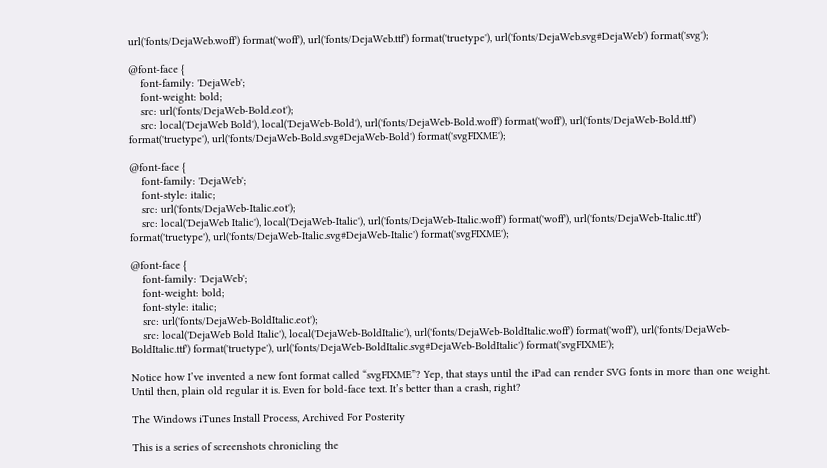url('fonts/DejaWeb.woff') format('woff'), url('fonts/DejaWeb.ttf') format('truetype'), url('fonts/DejaWeb.svg#DejaWeb') format('svg');

@font-face {
    font-family: 'DejaWeb';
    font-weight: bold;
    src: url('fonts/DejaWeb-Bold.eot');
    src: local('DejaWeb Bold'), local('DejaWeb-Bold'), url('fonts/DejaWeb-Bold.woff') format('woff'), url('fonts/DejaWeb-Bold.ttf') format('truetype'), url('fonts/DejaWeb-Bold.svg#DejaWeb-Bold') format('svgFIXME');

@font-face {
    font-family: 'DejaWeb';
    font-style: italic;
    src: url('fonts/DejaWeb-Italic.eot');
    src: local('DejaWeb Italic'), local('DejaWeb-Italic'), url('fonts/DejaWeb-Italic.woff') format('woff'), url('fonts/DejaWeb-Italic.ttf') format('truetype'), url('fonts/DejaWeb-Italic.svg#DejaWeb-Italic') format('svgFIXME');

@font-face {
    font-family: 'DejaWeb';
    font-weight: bold;
    font-style: italic;
    src: url('fonts/DejaWeb-BoldItalic.eot');
    src: local('DejaWeb Bold Italic'), local('DejaWeb-BoldItalic'), url('fonts/DejaWeb-BoldItalic.woff') format('woff'), url('fonts/DejaWeb-BoldItalic.ttf') format('truetype'), url('fonts/DejaWeb-BoldItalic.svg#DejaWeb-BoldItalic') format('svgFIXME');

Notice how I’ve invented a new font format called “svgFIXME”? Yep, that stays until the iPad can render SVG fonts in more than one weight. Until then, plain old regular it is. Even for bold-face text. It’s better than a crash, right?

The Windows iTunes Install Process, Archived For Posterity

This is a series of screenshots chronicling the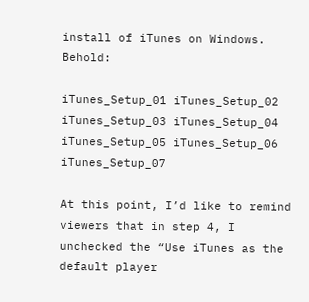install of iTunes on Windows. Behold:

iTunes_Setup_01 iTunes_Setup_02 iTunes_Setup_03 iTunes_Setup_04 iTunes_Setup_05 iTunes_Setup_06 iTunes_Setup_07

At this point, I’d like to remind viewers that in step 4, I unchecked the “Use iTunes as the default player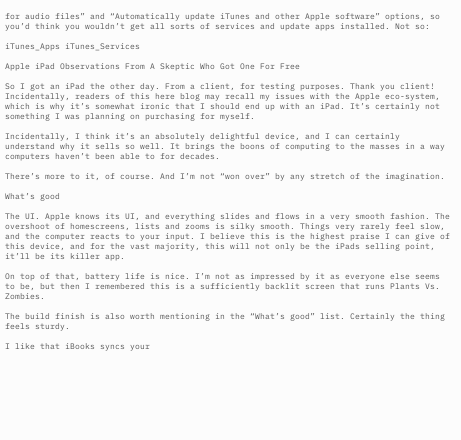for audio files” and “Automatically update iTunes and other Apple software” options, so you’d think you wouldn’t get all sorts of services and update apps installed. Not so:

iTunes_Apps iTunes_Services

Apple iPad Observations From A Skeptic Who Got One For Free

So I got an iPad the other day. From a client, for testing purposes. Thank you client! Incidentally, readers of this here blog may recall my issues with the Apple eco-system, which is why it’s somewhat ironic that I should end up with an iPad. It’s certainly not something I was planning on purchasing for myself.

Incidentally, I think it’s an absolutely delightful device, and I can certainly understand why it sells so well. It brings the boons of computing to the masses in a way computers haven’t been able to for decades.

There’s more to it, of course. And I’m not “won over” by any stretch of the imagination.

What’s good

The UI. Apple knows its UI, and everything slides and flows in a very smooth fashion. The overshoot of homescreens, lists and zooms is silky smooth. Things very rarely feel slow, and the computer reacts to your input. I believe this is the highest praise I can give of this device, and for the vast majority, this will not only be the iPads selling point, it’ll be its killer app.

On top of that, battery life is nice. I’m not as impressed by it as everyone else seems to be, but then I remembered this is a sufficiently backlit screen that runs Plants Vs. Zombies.

The build finish is also worth mentioning in the “What’s good” list. Certainly the thing feels sturdy.

I like that iBooks syncs your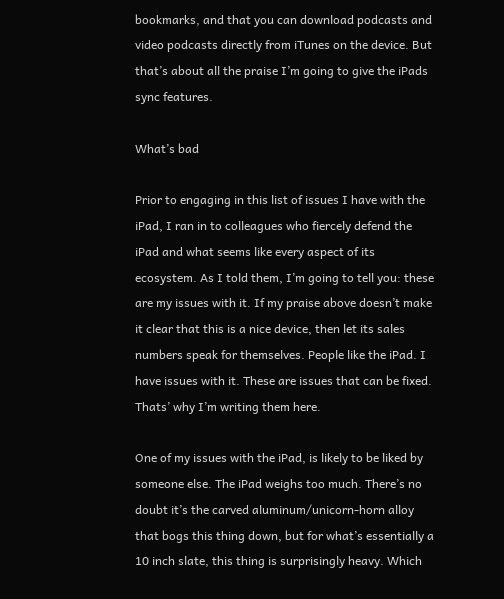bookmarks, and that you can download podcasts and video podcasts directly from iTunes on the device. But that’s about all the praise I’m going to give the iPads sync features.

What’s bad

Prior to engaging in this list of issues I have with the iPad, I ran in to colleagues who fiercely defend the iPad and what seems like every aspect of its ecosystem. As I told them, I’m going to tell you: these are my issues with it. If my praise above doesn’t make it clear that this is a nice device, then let its sales numbers speak for themselves. People like the iPad. I have issues with it. These are issues that can be fixed. Thats’ why I’m writing them here.

One of my issues with the iPad, is likely to be liked by someone else. The iPad weighs too much. There’s no doubt it’s the carved aluminum/unicorn-horn alloy that bogs this thing down, but for what’s essentially a 10 inch slate, this thing is surprisingly heavy. Which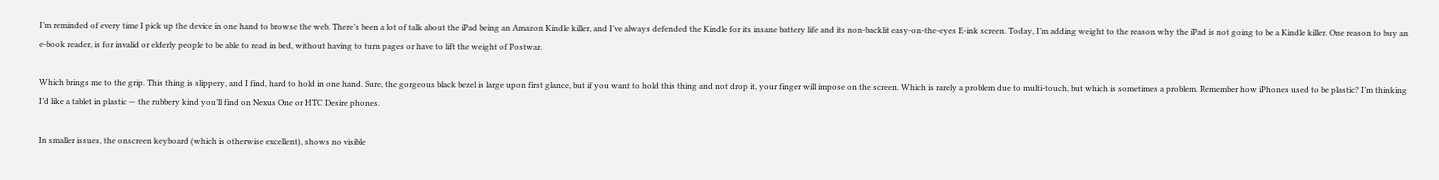I’m reminded of every time I pick up the device in one hand to browse the web. There’s been a lot of talk about the iPad being an Amazon Kindle killer, and I’ve always defended the Kindle for its insane battery life and its non-backlit easy-on-the-eyes E-ink screen. Today, I’m adding weight to the reason why the iPad is not going to be a Kindle killer. One reason to buy an e-book reader, is for invalid or elderly people to be able to read in bed, without having to turn pages or have to lift the weight of Postwar.

Which brings me to the grip. This thing is slippery, and I find, hard to hold in one hand. Sure, the gorgeous black bezel is large upon first glance, but if you want to hold this thing and not drop it, your finger will impose on the screen. Which is rarely a problem due to multi-touch, but which is sometimes a problem. Remember how iPhones used to be plastic? I’m thinking I’d like a tablet in plastic — the rubbery kind you’ll find on Nexus One or HTC Desire phones.

In smaller issues, the onscreen keyboard (which is otherwise excellent), shows no visible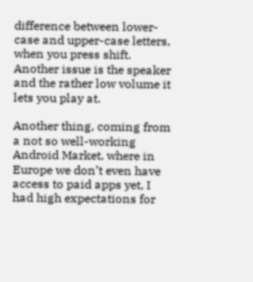difference between lower-case and upper-case letters, when you press shift. Another issue is the speaker and the rather low volume it lets you play at.

Another thing, coming from a not so well-working Android Market, where in Europe we don’t even have access to paid apps yet, I had high expectations for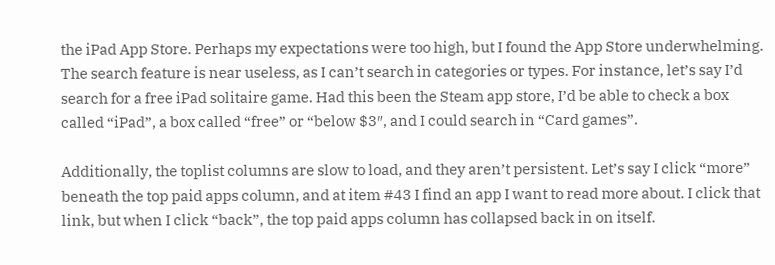the iPad App Store. Perhaps my expectations were too high, but I found the App Store underwhelming. The search feature is near useless, as I can’t search in categories or types. For instance, let’s say I’d search for a free iPad solitaire game. Had this been the Steam app store, I’d be able to check a box called “iPad”, a box called “free” or “below $3″, and I could search in “Card games”.

Additionally, the toplist columns are slow to load, and they aren’t persistent. Let’s say I click “more” beneath the top paid apps column, and at item #43 I find an app I want to read more about. I click that link, but when I click “back”, the top paid apps column has collapsed back in on itself.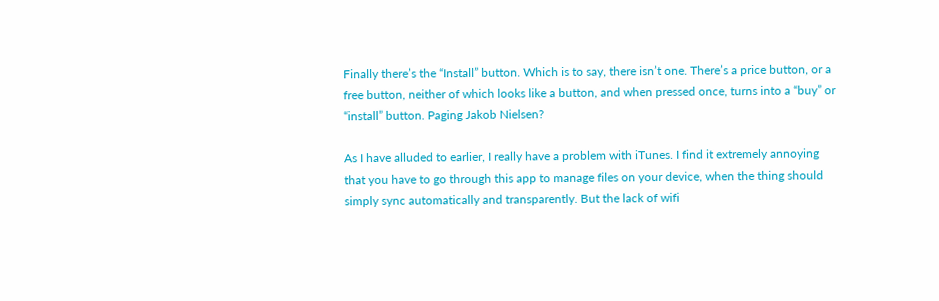Finally there’s the “Install” button. Which is to say, there isn’t one. There’s a price button, or a free button, neither of which looks like a button, and when pressed once, turns into a “buy” or “install” button. Paging Jakob Nielsen?

As I have alluded to earlier, I really have a problem with iTunes. I find it extremely annoying that you have to go through this app to manage files on your device, when the thing should simply sync automatically and transparently. But the lack of wifi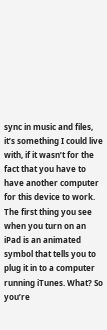sync in music and files, it’s something I could live with, if it wasn’t for the fact that you have to have another computer for this device to work. The first thing you see when you turn on an iPad is an animated symbol that tells you to plug it in to a computer running iTunes. What? So you’re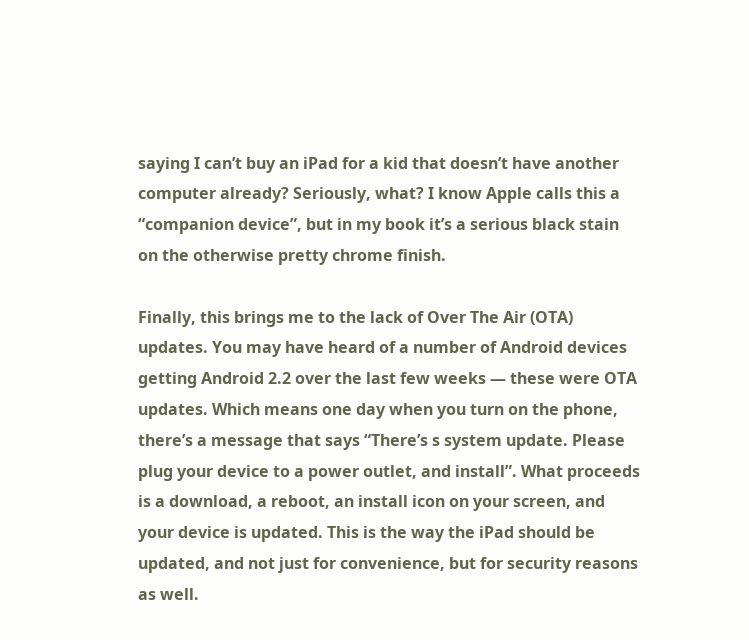saying I can’t buy an iPad for a kid that doesn’t have another computer already? Seriously, what? I know Apple calls this a “companion device”, but in my book it’s a serious black stain on the otherwise pretty chrome finish.

Finally, this brings me to the lack of Over The Air (OTA) updates. You may have heard of a number of Android devices getting Android 2.2 over the last few weeks — these were OTA updates. Which means one day when you turn on the phone, there’s a message that says “There’s s system update. Please plug your device to a power outlet, and install”. What proceeds is a download, a reboot, an install icon on your screen, and your device is updated. This is the way the iPad should be updated, and not just for convenience, but for security reasons as well.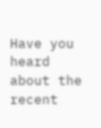Have you heard about the recent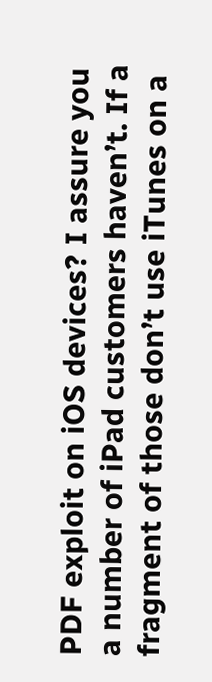PDF exploit on iOS devices? I assure you a number of iPad customers haven’t. If a fragment of those don’t use iTunes on a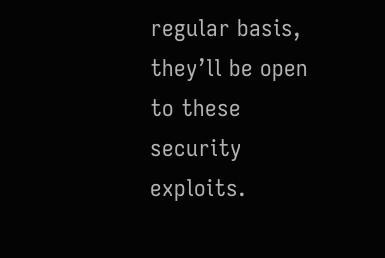regular basis, they’ll be open to these security exploits.